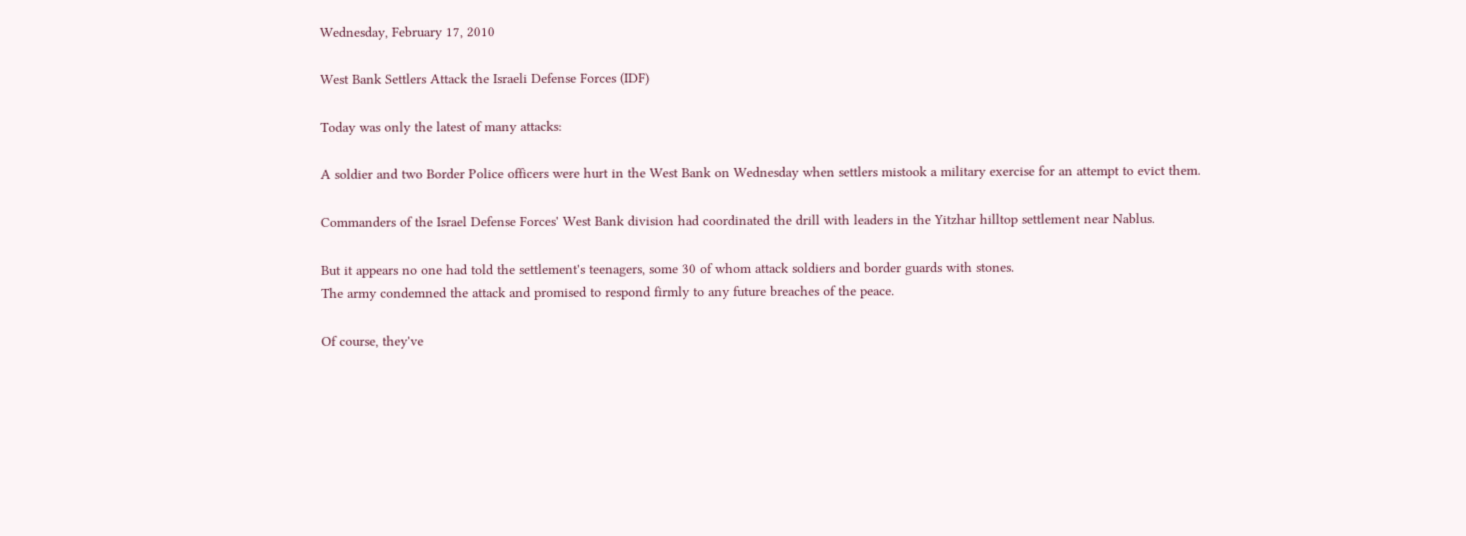Wednesday, February 17, 2010

West Bank Settlers Attack the Israeli Defense Forces (IDF)

Today was only the latest of many attacks:

A soldier and two Border Police officers were hurt in the West Bank on Wednesday when settlers mistook a military exercise for an attempt to evict them.

Commanders of the Israel Defense Forces' West Bank division had coordinated the drill with leaders in the Yitzhar hilltop settlement near Nablus.

But it appears no one had told the settlement's teenagers, some 30 of whom attack soldiers and border guards with stones.
The army condemned the attack and promised to respond firmly to any future breaches of the peace.

Of course, they've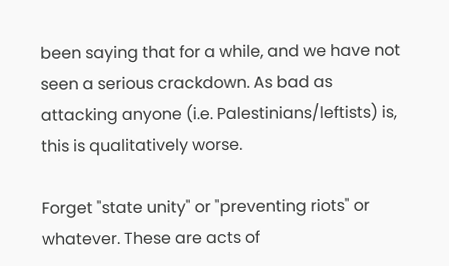been saying that for a while, and we have not seen a serious crackdown. As bad as attacking anyone (i.e. Palestinians/leftists) is, this is qualitatively worse.

Forget "state unity" or "preventing riots" or whatever. These are acts of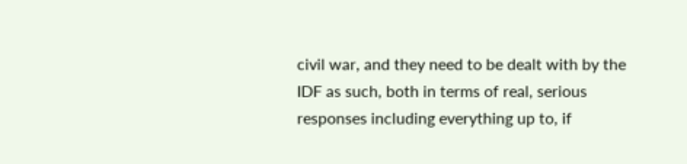civil war, and they need to be dealt with by the IDF as such, both in terms of real, serious responses including everything up to, if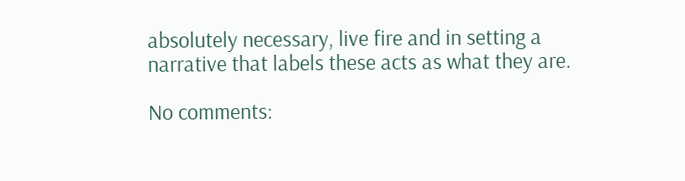absolutely necessary, live fire and in setting a narrative that labels these acts as what they are.

No comments: